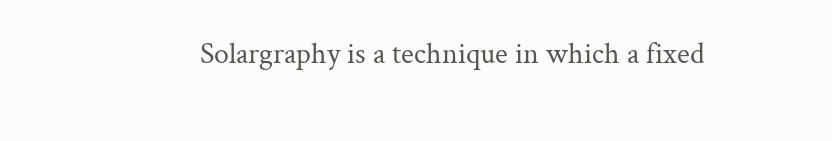Solargraphy is a technique in which a fixed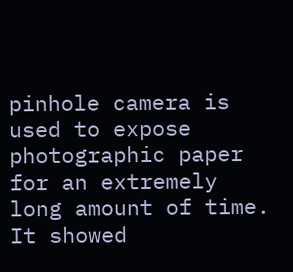pinhole camera is used to expose photographic paper for an extremely long amount of time. It showed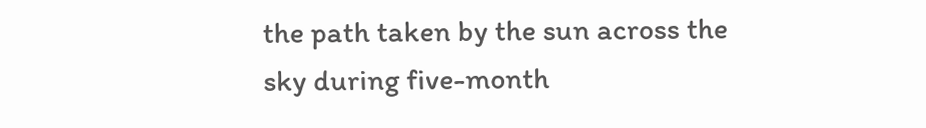the path taken by the sun across the sky during five-month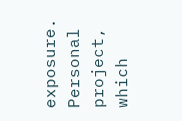exposure. Personal project, which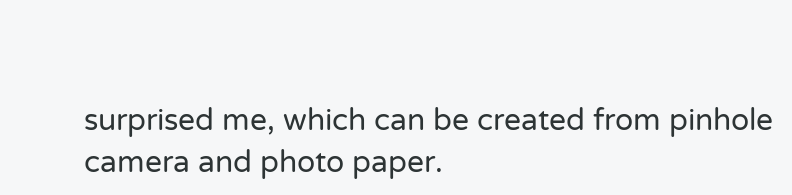surprised me, which can be created from pinhole camera and photo paper.